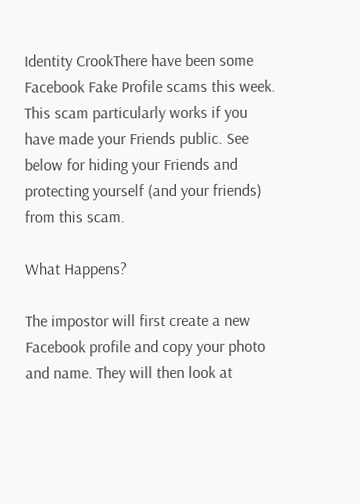Identity CrookThere have been some Facebook Fake Profile scams this week. This scam particularly works if you have made your Friends public. See below for hiding your Friends and protecting yourself (and your friends) from this scam.

What Happens?

The impostor will first create a new Facebook profile and copy your photo and name. They will then look at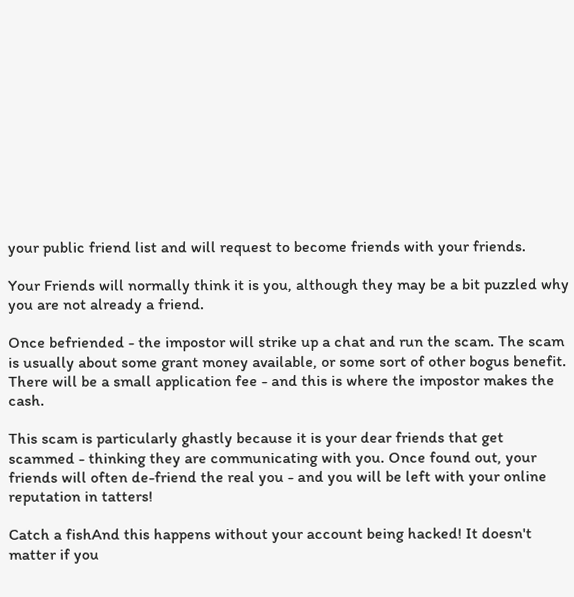your public friend list and will request to become friends with your friends.

Your Friends will normally think it is you, although they may be a bit puzzled why you are not already a friend.

Once befriended - the impostor will strike up a chat and run the scam. The scam is usually about some grant money available, or some sort of other bogus benefit. There will be a small application fee - and this is where the impostor makes the cash.

This scam is particularly ghastly because it is your dear friends that get scammed - thinking they are communicating with you. Once found out, your friends will often de-friend the real you - and you will be left with your online reputation in tatters!

Catch a fishAnd this happens without your account being hacked! It doesn't matter if you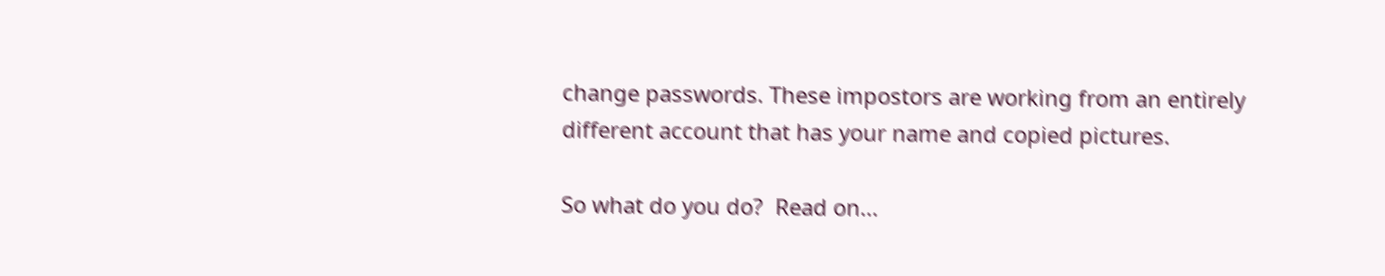change passwords. These impostors are working from an entirely different account that has your name and copied pictures.

So what do you do?  Read on...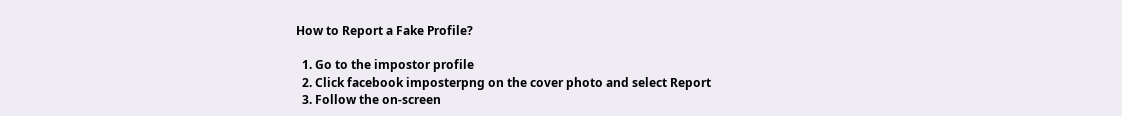How to Report a Fake Profile?

  1. Go to the impostor profile
  2. Click facebook imposterpng on the cover photo and select Report
  3. Follow the on-screen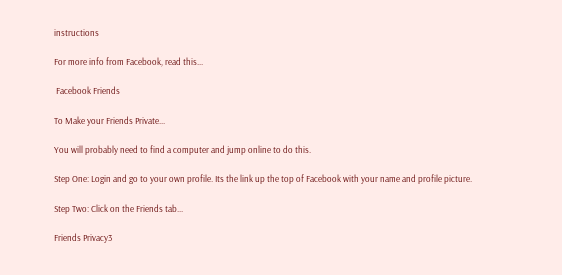instructions

For more info from Facebook, read this...

 Facebook Friends

To Make your Friends Private...

You will probably need to find a computer and jump online to do this.

Step One: Login and go to your own profile. Its the link up the top of Facebook with your name and profile picture.

Step Two: Click on the Friends tab...

Friends Privacy3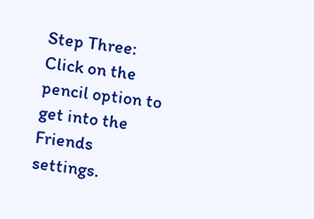Step Three: Click on the pencil option to get into the Friends settings.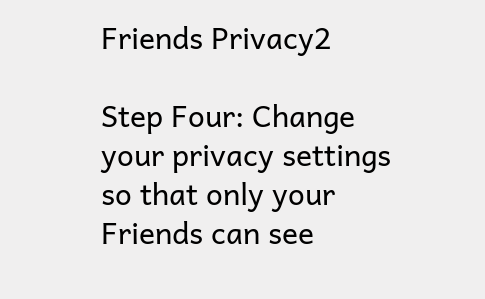Friends Privacy2

Step Four: Change your privacy settings so that only your Friends can see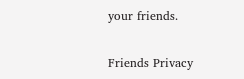your friends.

Friends Privacy